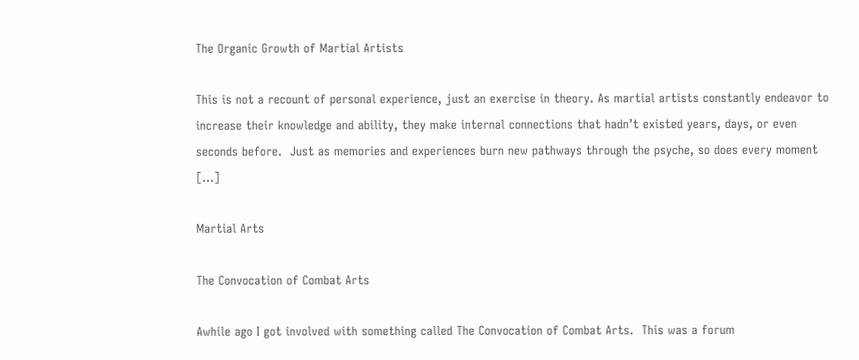The Organic Growth of Martial Artists

This is not a recount of personal experience, just an exercise in theory. As martial artists constantly endeavor to increase their knowledge and ability, they make internal connections that hadn’t existed years, days, or even seconds before.  Just as memories and experiences burn new pathways through the psyche, so does every moment [...]

Martial Arts

The Convocation of Combat Arts

Awhile ago I got involved with something called The Convocation of Combat Arts.  This was a forum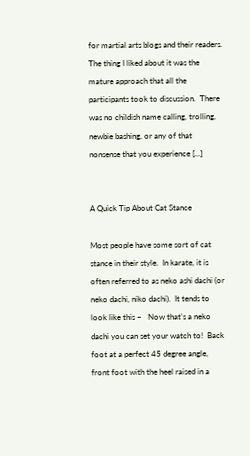for martial arts blogs and their readers.  The thing I liked about it was the mature approach that all the participants took to discussion.  There was no childish name calling, trolling, newbie bashing, or any of that nonsense that you experience [...]


A Quick Tip About Cat Stance

Most people have some sort of cat stance in their style.  In karate, it is often referred to as neko ashi dachi (or neko dachi, niko dachi).  It tends to look like this –   Now that’s a neko dachi you can set your watch to!  Back foot at a perfect 45 degree angle, front foot with the heel raised in a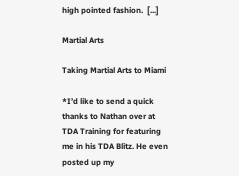high pointed fashion.  [...]

Martial Arts

Taking Martial Arts to Miami

*I’d like to send a quick thanks to Nathan over at TDA Training for featuring me in his TDA Blitz. He even posted up my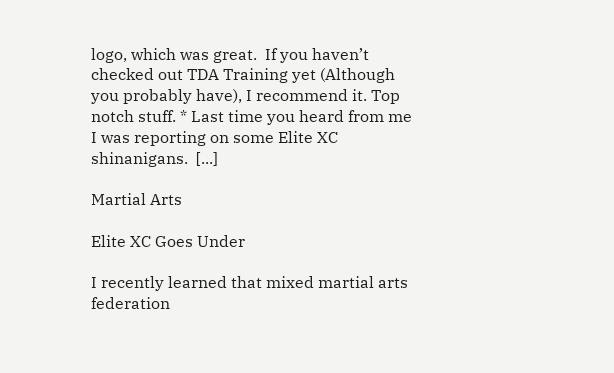logo, which was great.  If you haven’t checked out TDA Training yet (Although you probably have), I recommend it. Top notch stuff. * Last time you heard from me I was reporting on some Elite XC shinanigans.  [...]

Martial Arts

Elite XC Goes Under

I recently learned that mixed martial arts federation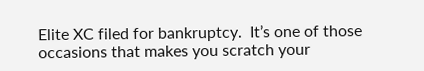Elite XC filed for bankruptcy.  It’s one of those occasions that makes you scratch your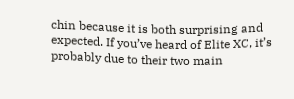chin because it is both surprising and expected. If you’ve heard of Elite XC, it’s probably due to their two main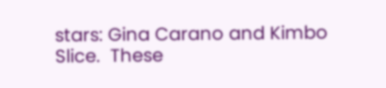stars: Gina Carano and Kimbo Slice.  These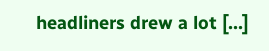headliners drew a lot [...]